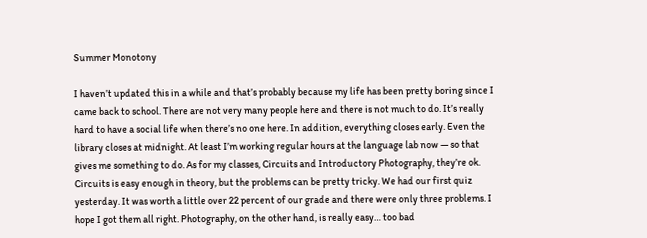Summer Monotony

I haven’t updated this in a while and that’s probably because my life has been pretty boring since I came back to school. There are not very many people here and there is not much to do. It’s really hard to have a social life when there’s no one here. In addition, everything closes early. Even the library closes at midnight. At least I’m working regular hours at the language lab now — so that gives me something to do. As for my classes, Circuits and Introductory Photography, they’re ok. Circuits is easy enough in theory, but the problems can be pretty tricky. We had our first quiz yesterday. It was worth a little over 22 percent of our grade and there were only three problems. I hope I got them all right. Photography, on the other hand, is really easy… too bad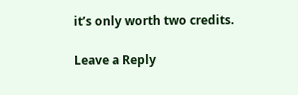it’s only worth two credits.

Leave a Reply